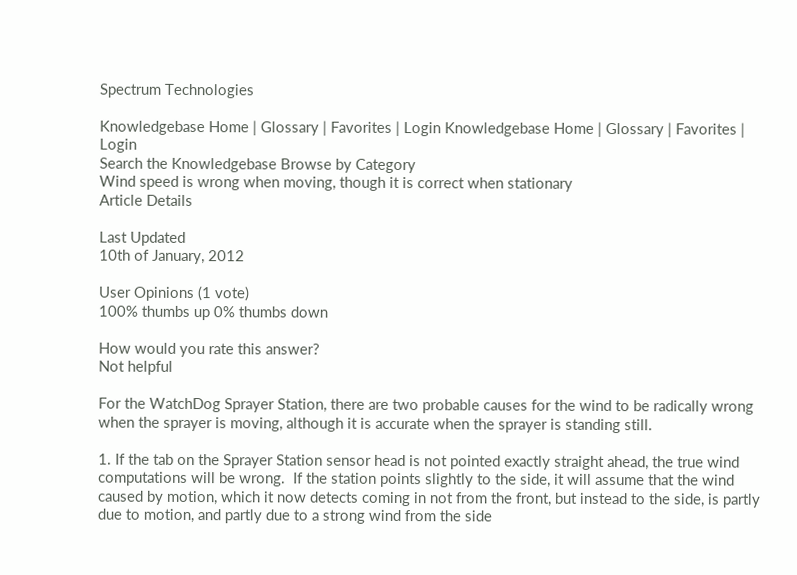Spectrum Technologies

Knowledgebase Home | Glossary | Favorites | Login Knowledgebase Home | Glossary | Favorites | Login
Search the Knowledgebase Browse by Category
Wind speed is wrong when moving, though it is correct when stationary
Article Details

Last Updated
10th of January, 2012

User Opinions (1 vote)
100% thumbs up 0% thumbs down

How would you rate this answer?
Not helpful

For the WatchDog Sprayer Station, there are two probable causes for the wind to be radically wrong when the sprayer is moving, although it is accurate when the sprayer is standing still.

1. If the tab on the Sprayer Station sensor head is not pointed exactly straight ahead, the true wind computations will be wrong.  If the station points slightly to the side, it will assume that the wind caused by motion, which it now detects coming in not from the front, but instead to the side, is partly due to motion, and partly due to a strong wind from the side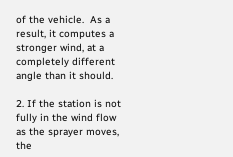of the vehicle.  As a result, it computes a stronger wind, at a completely different angle than it should.

2. If the station is not fully in the wind flow as the sprayer moves, the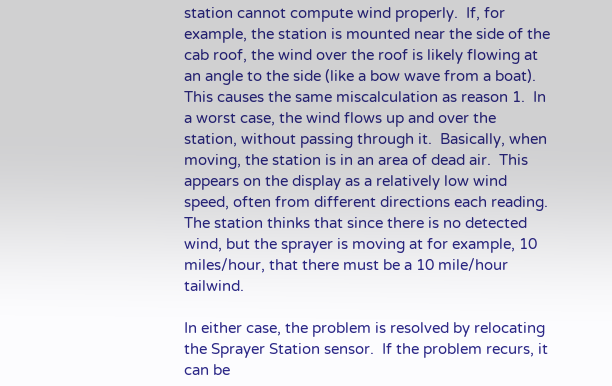station cannot compute wind properly.  If, for example, the station is mounted near the side of the cab roof, the wind over the roof is likely flowing at an angle to the side (like a bow wave from a boat).  This causes the same miscalculation as reason 1.  In a worst case, the wind flows up and over the station, without passing through it.  Basically, when moving, the station is in an area of dead air.  This appears on the display as a relatively low wind speed, often from different directions each reading.  The station thinks that since there is no detected wind, but the sprayer is moving at for example, 10 miles/hour, that there must be a 10 mile/hour tailwind.

In either case, the problem is resolved by relocating the Sprayer Station sensor.  If the problem recurs, it can be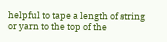helpful to tape a length of string or yarn to the top of the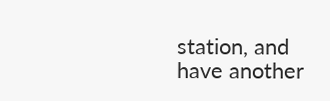station, and have another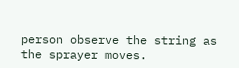person observe the string as the sprayer moves.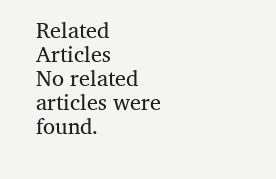Related Articles
No related articles were found.